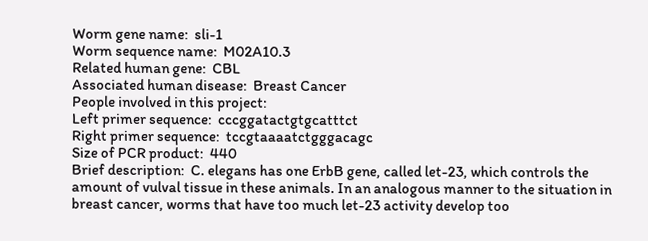Worm gene name:  sli-1
Worm sequence name:  M02A10.3
Related human gene:  CBL
Associated human disease:  Breast Cancer
People involved in this project:
Left primer sequence:  cccggatactgtgcatttct
Right primer sequence:  tccgtaaaatctgggacagc
Size of PCR product:  440
Brief description:  C. elegans has one ErbB gene, called let-23, which controls the amount of vulval tissue in these animals. In an analogous manner to the situation in breast cancer, worms that have too much let-23 activity develop too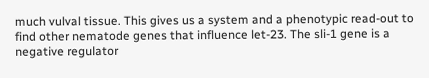much vulval tissue. This gives us a system and a phenotypic read-out to find other nematode genes that influence let-23. The sli-1 gene is a negative regulator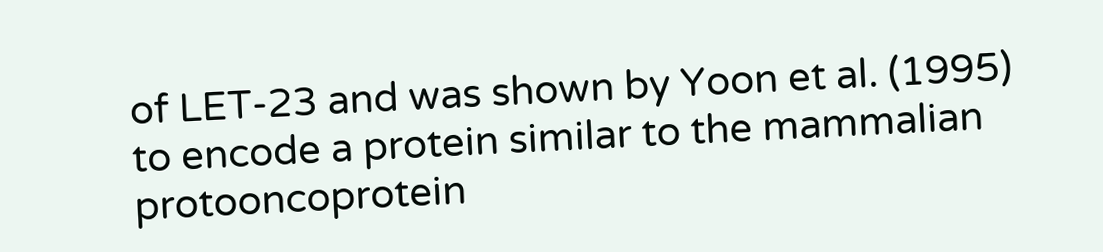of LET-23 and was shown by Yoon et al. (1995) to encode a protein similar to the mammalian protooncoprotein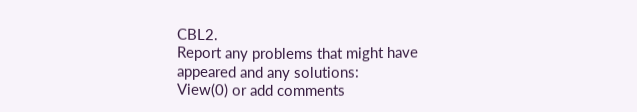CBL2.
Report any problems that might have appeared and any solutions:
View(0) or add comments